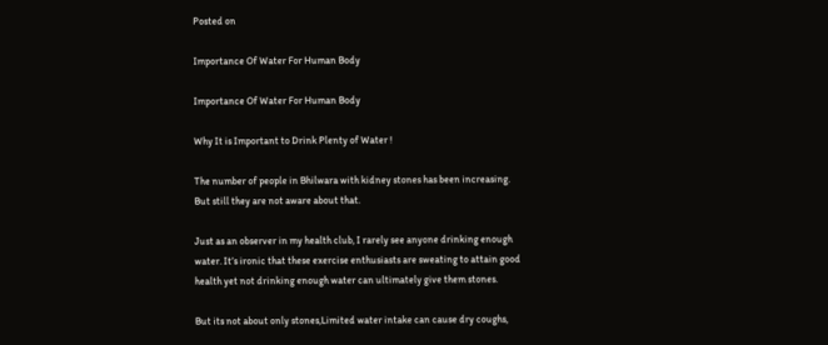Posted on

Importance Of Water For Human Body

Importance Of Water For Human Body

Why It is Important to Drink Plenty of Water !

The number of people in Bhilwara with kidney stones has been increasing. But still they are not aware about that.

Just as an observer in my health club, I rarely see anyone drinking enough water. It’s ironic that these exercise enthusiasts are sweating to attain good health yet not drinking enough water can ultimately give them stones.

But its not about only stones,Limited water intake can cause dry coughs,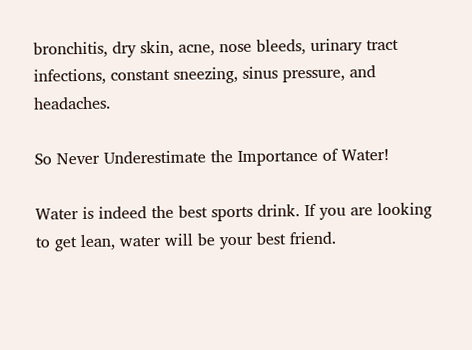bronchitis, dry skin, acne, nose bleeds, urinary tract infections, constant sneezing, sinus pressure, and headaches.

So Never Underestimate the Importance of Water!

Water is indeed the best sports drink. If you are looking to get lean, water will be your best friend.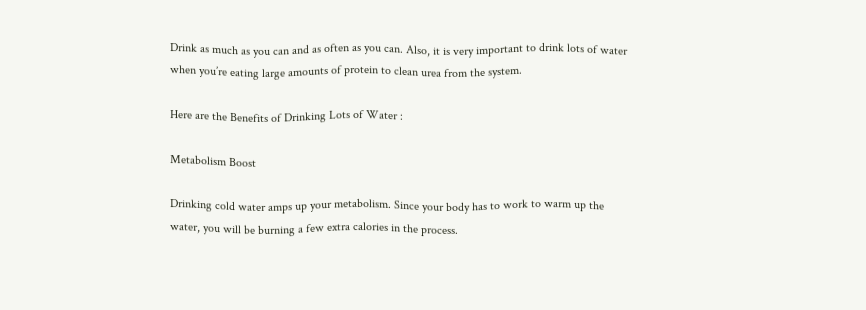Drink as much as you can and as often as you can. Also, it is very important to drink lots of water when you’re eating large amounts of protein to clean urea from the system.

Here are the Benefits of Drinking Lots of Water :

Metabolism Boost

Drinking cold water amps up your metabolism. Since your body has to work to warm up the water, you will be burning a few extra calories in the process.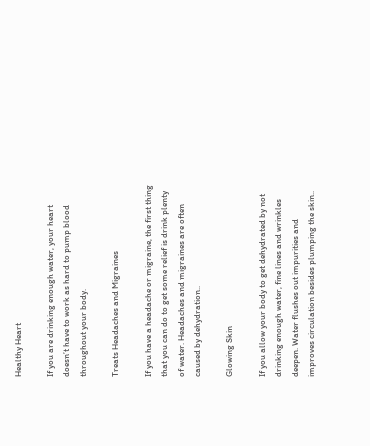Healthy Heart

If you are drinking enough water, your heart doesn’t have to work as hard to pump blood throughout your body.

Treats Headaches and Migraines

If you have a headache or migraine, the first thing that you can do to get some relief is drink plenty of water. Headaches and migraines are often caused by dehydration..

Glowing Skin

If you allow your body to get dehydrated by not drinking enough water, fine lines and wrinkles deepen. Water flushes out impurities and improves circulation besides plumping the skin..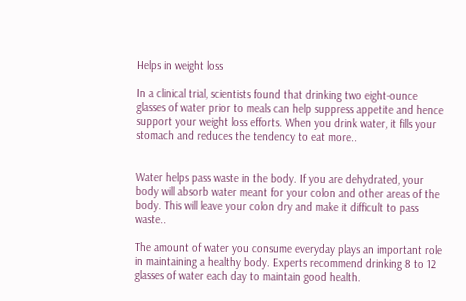Helps in weight loss

In a clinical trial, scientists found that drinking two eight-ounce glasses of water prior to meals can help suppress appetite and hence support your weight loss efforts. When you drink water, it fills your stomach and reduces the tendency to eat more..


Water helps pass waste in the body. If you are dehydrated, your body will absorb water meant for your colon and other areas of the body. This will leave your colon dry and make it difficult to pass waste..

The amount of water you consume everyday plays an important role in maintaining a healthy body. Experts recommend drinking 8 to 12 glasses of water each day to maintain good health.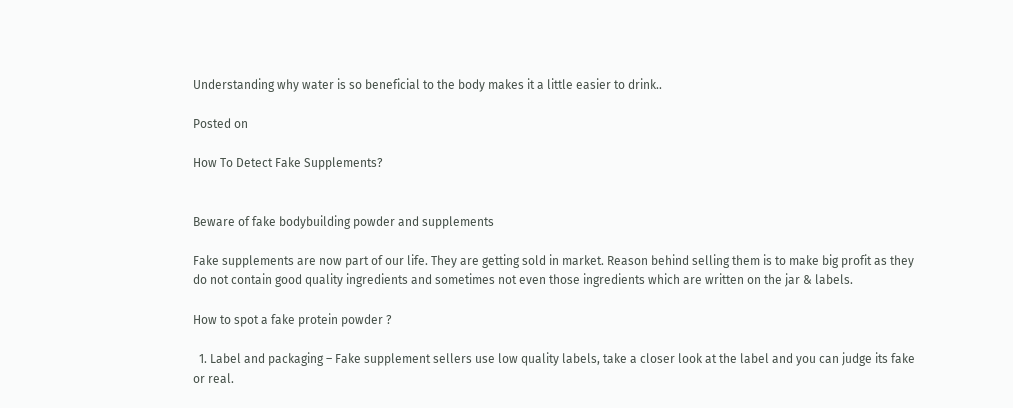Understanding why water is so beneficial to the body makes it a little easier to drink..

Posted on

How To Detect Fake Supplements?


Beware of fake bodybuilding powder and supplements

Fake supplements are now part of our life. They are getting sold in market. Reason behind selling them is to make big profit as they do not contain good quality ingredients and sometimes not even those ingredients which are written on the jar & labels.

How to spot a fake protein powder ?

  1. Label and packaging – Fake supplement sellers use low quality labels, take a closer look at the label and you can judge its fake or real.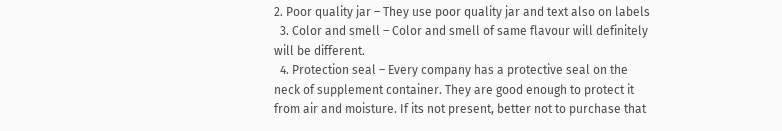2. Poor quality jar – They use poor quality jar and text also on labels
  3. Color and smell – Color and smell of same flavour will definitely will be different.
  4. Protection seal – Every company has a protective seal on the neck of supplement container. They are good enough to protect it from air and moisture. If its not present, better not to purchase that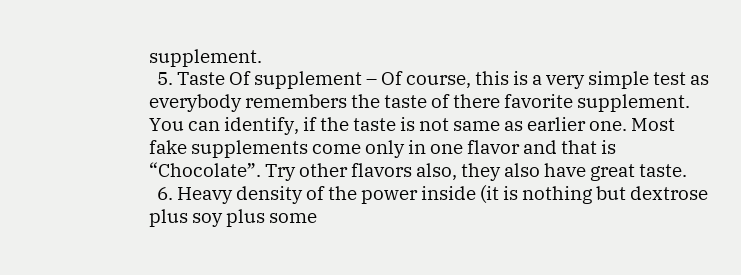supplement.
  5. Taste Of supplement – Of course, this is a very simple test as everybody remembers the taste of there favorite supplement. You can identify, if the taste is not same as earlier one. Most fake supplements come only in one flavor and that is “Chocolate”. Try other flavors also, they also have great taste.
  6. Heavy density of the power inside (it is nothing but dextrose plus soy plus some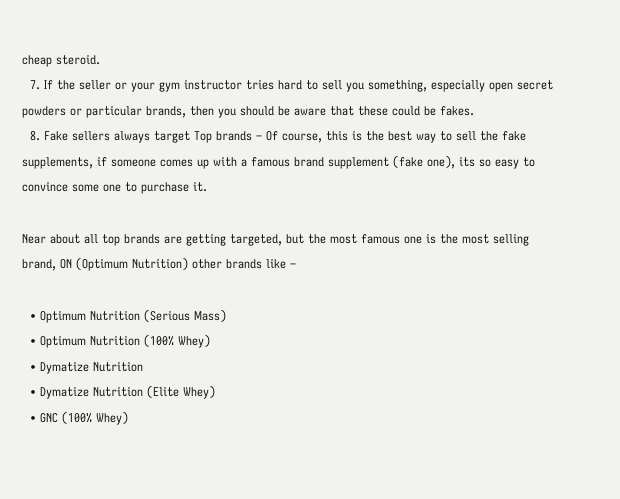cheap steroid.
  7. If the seller or your gym instructor tries hard to sell you something, especially open secret powders or particular brands, then you should be aware that these could be fakes.
  8. Fake sellers always target Top brands – Of course, this is the best way to sell the fake supplements, if someone comes up with a famous brand supplement (fake one), its so easy to convince some one to purchase it.

Near about all top brands are getting targeted, but the most famous one is the most selling brand, ON (Optimum Nutrition) other brands like –

  • Optimum Nutrition (Serious Mass)
  • Optimum Nutrition (100% Whey)
  • Dymatize Nutrition
  • Dymatize Nutrition (Elite Whey)
  • GNC (100% Whey)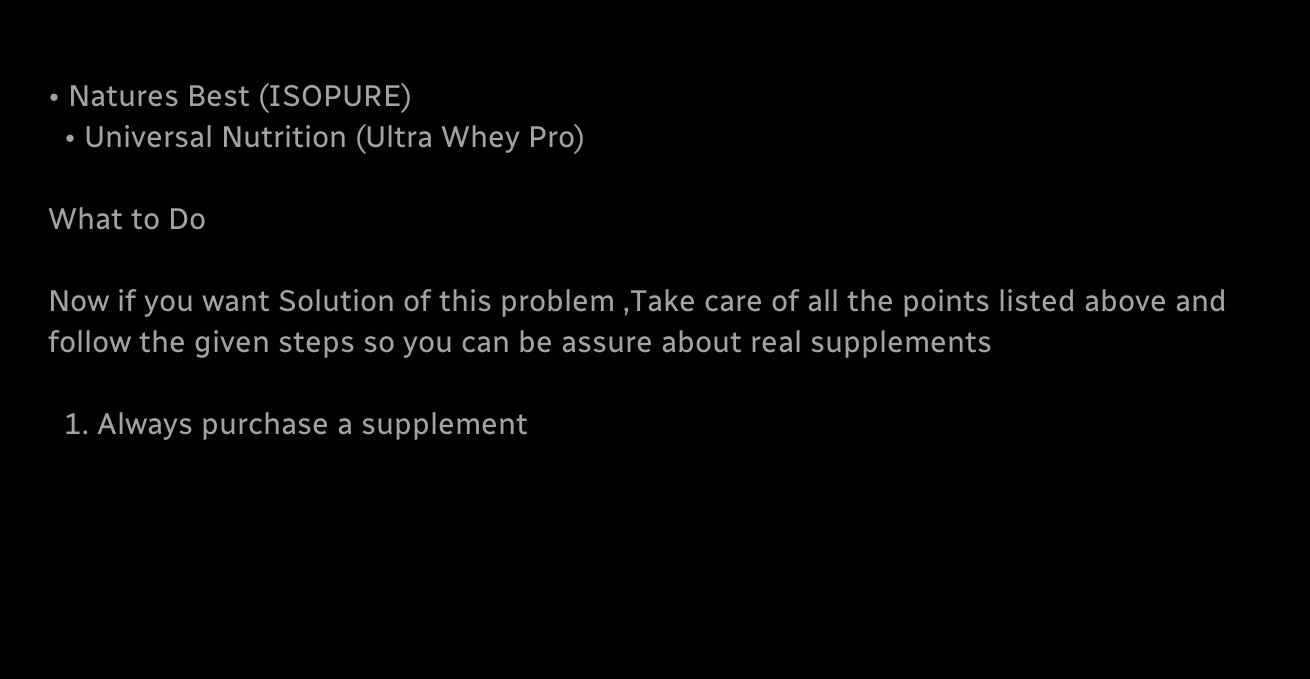• Natures Best (ISOPURE)
  • Universal Nutrition (Ultra Whey Pro)

What to Do

Now if you want Solution of this problem ,Take care of all the points listed above and follow the given steps so you can be assure about real supplements

  1. Always purchase a supplement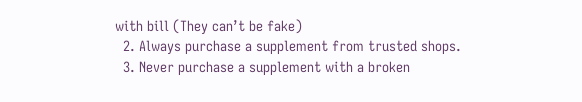with bill (They can’t be fake)
  2. Always purchase a supplement from trusted shops.
  3. Never purchase a supplement with a broken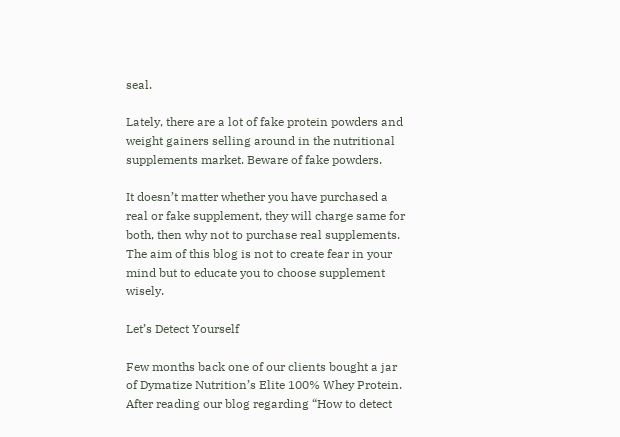seal.

Lately, there are a lot of fake protein powders and weight gainers selling around in the nutritional supplements market. Beware of fake powders.

It doesn’t matter whether you have purchased a real or fake supplement, they will charge same for both, then why not to purchase real supplements. The aim of this blog is not to create fear in your mind but to educate you to choose supplement wisely.

Let’s Detect Yourself

Few months back one of our clients bought a jar of Dymatize Nutrition’s Elite 100% Whey Protein. After reading our blog regarding “How to detect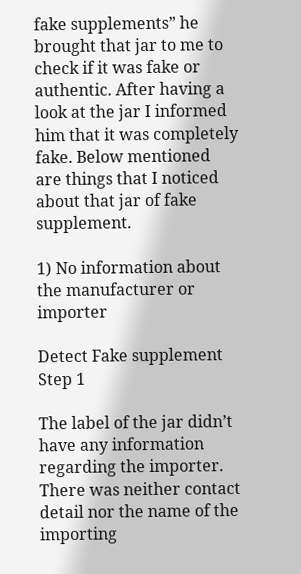fake supplements” he brought that jar to me to check if it was fake or authentic. After having a look at the jar I informed him that it was completely fake. Below mentioned are things that I noticed about that jar of fake supplement.

1) No information about the manufacturer or importer

Detect Fake supplement Step 1

The label of the jar didn’t have any information regarding the importer. There was neither contact detail nor the name of the importing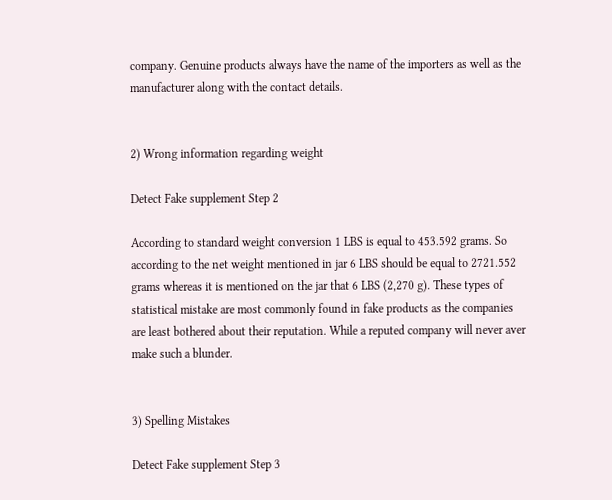company. Genuine products always have the name of the importers as well as the manufacturer along with the contact details.


2) Wrong information regarding weight

Detect Fake supplement Step 2

According to standard weight conversion 1 LBS is equal to 453.592 grams. So according to the net weight mentioned in jar 6 LBS should be equal to 2721.552 grams whereas it is mentioned on the jar that 6 LBS (2,270 g). These types of statistical mistake are most commonly found in fake products as the companies are least bothered about their reputation. While a reputed company will never aver make such a blunder.


3) Spelling Mistakes

Detect Fake supplement Step 3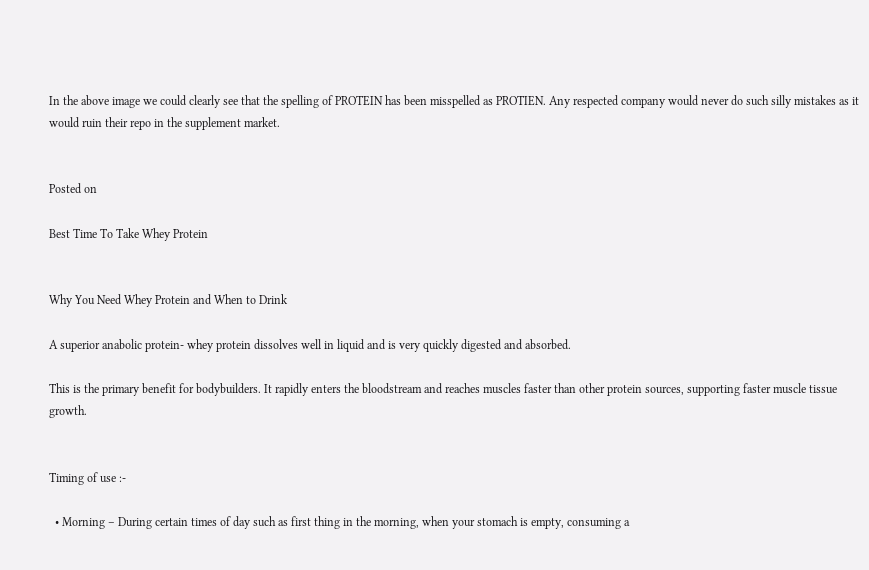In the above image we could clearly see that the spelling of PROTEIN has been misspelled as PROTIEN. Any respected company would never do such silly mistakes as it would ruin their repo in the supplement market.


Posted on

Best Time To Take Whey Protein


Why You Need Whey Protein and When to Drink

A superior anabolic protein- whey protein dissolves well in liquid and is very quickly digested and absorbed.

This is the primary benefit for bodybuilders. It rapidly enters the bloodstream and reaches muscles faster than other protein sources, supporting faster muscle tissue growth.


Timing of use :-

  • Morning – During certain times of day such as first thing in the morning, when your stomach is empty, consuming a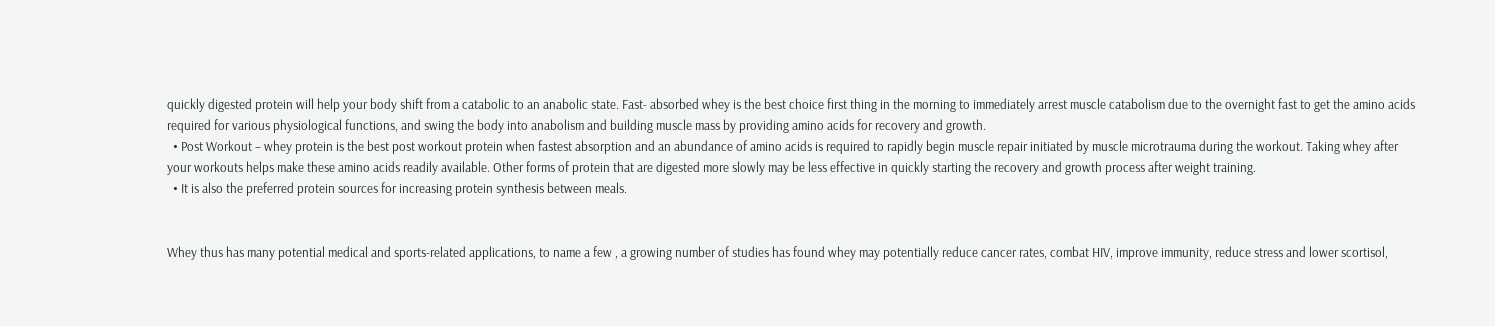quickly digested protein will help your body shift from a catabolic to an anabolic state. Fast- absorbed whey is the best choice first thing in the morning to immediately arrest muscle catabolism due to the overnight fast to get the amino acids required for various physiological functions, and swing the body into anabolism and building muscle mass by providing amino acids for recovery and growth.
  • Post Workout – whey protein is the best post workout protein when fastest absorption and an abundance of amino acids is required to rapidly begin muscle repair initiated by muscle microtrauma during the workout. Taking whey after your workouts helps make these amino acids readily available. Other forms of protein that are digested more slowly may be less effective in quickly starting the recovery and growth process after weight training.
  • It is also the preferred protein sources for increasing protein synthesis between meals.


Whey thus has many potential medical and sports-related applications, to name a few , a growing number of studies has found whey may potentially reduce cancer rates, combat HIV, improve immunity, reduce stress and lower scortisol,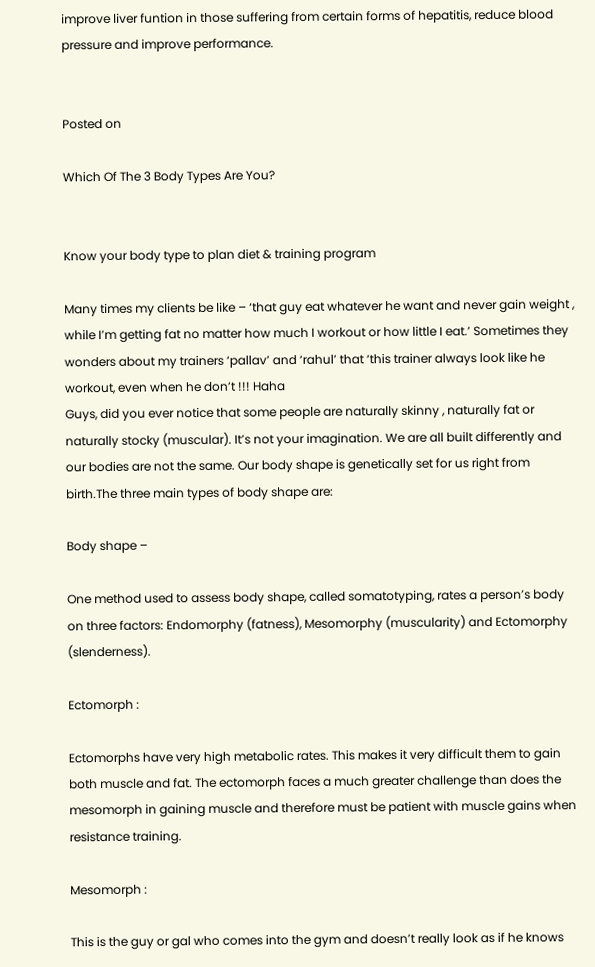improve liver funtion in those suffering from certain forms of hepatitis, reduce blood pressure and improve performance.


Posted on

Which Of The 3 Body Types Are You?


Know your body type to plan diet & training program

Many times my clients be like – ‘that guy eat whatever he want and never gain weight , while I’m getting fat no matter how much I workout or how little I eat.’ Sometimes they wonders about my trainers ‘pallav’ and ‘rahul’ that ‘this trainer always look like he workout, even when he don’t !!! Haha
Guys, did you ever notice that some people are naturally skinny , naturally fat or naturally stocky (muscular). It’s not your imagination. We are all built differently and our bodies are not the same. Our body shape is genetically set for us right from birth.The three main types of body shape are:

Body shape –

One method used to assess body shape, called somatotyping, rates a person’s body on three factors: Endomorphy (fatness), Mesomorphy (muscularity) and Ectomorphy (slenderness).

Ectomorph :

Ectomorphs have very high metabolic rates. This makes it very difficult them to gain both muscle and fat. The ectomorph faces a much greater challenge than does the mesomorph in gaining muscle and therefore must be patient with muscle gains when resistance training.

Mesomorph :

This is the guy or gal who comes into the gym and doesn’t really look as if he knows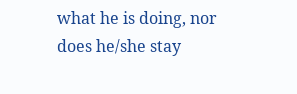what he is doing, nor does he/she stay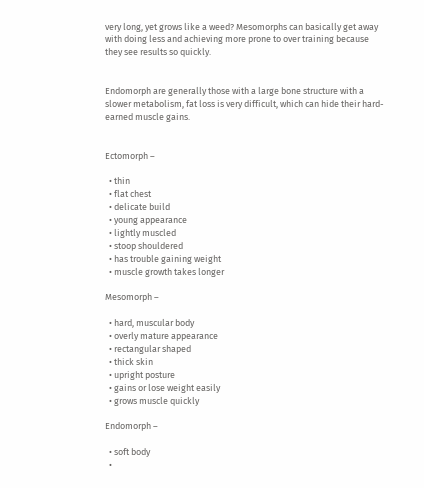very long, yet grows like a weed? Mesomorphs can basically get away with doing less and achieving more prone to over training because they see results so quickly.


Endomorph are generally those with a large bone structure with a slower metabolism, fat loss is very difficult, which can hide their hard-earned muscle gains.


Ectomorph –

  • thin
  • flat chest
  • delicate build
  • young appearance
  • lightly muscled
  • stoop shouldered
  • has trouble gaining weight
  • muscle growth takes longer

Mesomorph –

  • hard, muscular body
  • overly mature appearance
  • rectangular shaped
  • thick skin
  • upright posture
  • gains or lose weight easily
  • grows muscle quickly

Endomorph –

  • soft body
  •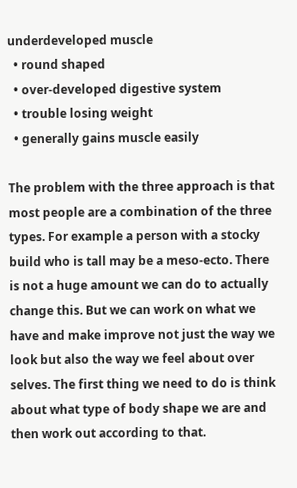underdeveloped muscle
  • round shaped
  • over-developed digestive system
  • trouble losing weight
  • generally gains muscle easily

The problem with the three approach is that most people are a combination of the three types. For example a person with a stocky build who is tall may be a meso-ecto. There is not a huge amount we can do to actually change this. But we can work on what we have and make improve not just the way we look but also the way we feel about over selves. The first thing we need to do is think about what type of body shape we are and then work out according to that.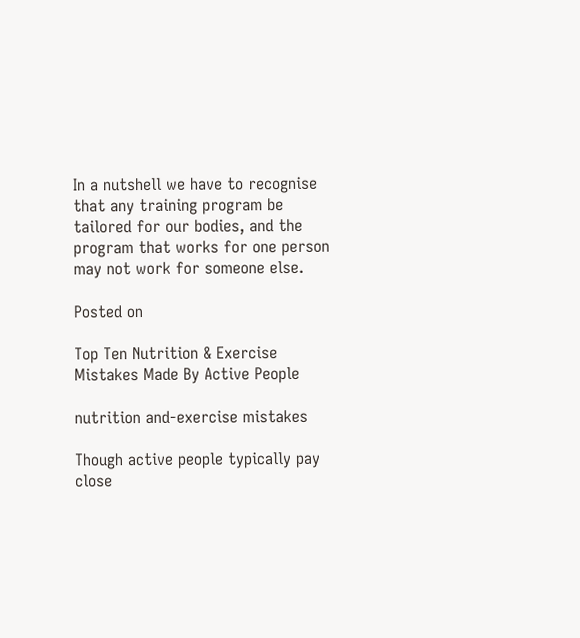In a nutshell we have to recognise that any training program be tailored for our bodies, and the program that works for one person may not work for someone else.

Posted on

Top Ten Nutrition & Exercise Mistakes Made By Active People

nutrition and-exercise mistakes

Though active people typically pay close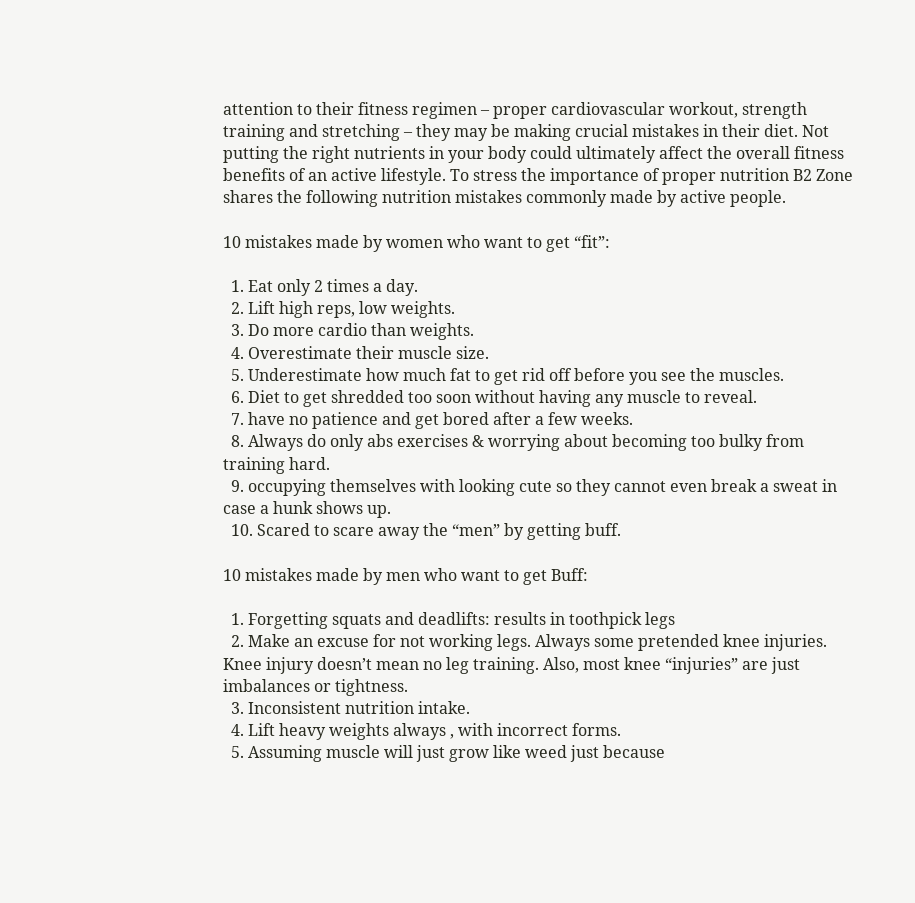attention to their fitness regimen – proper cardiovascular workout, strength training and stretching – they may be making crucial mistakes in their diet. Not putting the right nutrients in your body could ultimately affect the overall fitness benefits of an active lifestyle. To stress the importance of proper nutrition B2 Zone shares the following nutrition mistakes commonly made by active people.

10 mistakes made by women who want to get “fit”:

  1. Eat only 2 times a day.
  2. Lift high reps, low weights.
  3. Do more cardio than weights.
  4. Overestimate their muscle size.
  5. Underestimate how much fat to get rid off before you see the muscles.
  6. Diet to get shredded too soon without having any muscle to reveal.
  7. have no patience and get bored after a few weeks.
  8. Always do only abs exercises & worrying about becoming too bulky from training hard.
  9. occupying themselves with looking cute so they cannot even break a sweat in case a hunk shows up.
  10. Scared to scare away the “men” by getting buff.

10 mistakes made by men who want to get Buff:

  1. Forgetting squats and deadlifts: results in toothpick legs
  2. Make an excuse for not working legs. Always some pretended knee injuries. Knee injury doesn’t mean no leg training. Also, most knee “injuries” are just imbalances or tightness.
  3. Inconsistent nutrition intake.
  4. Lift heavy weights always , with incorrect forms.
  5. Assuming muscle will just grow like weed just because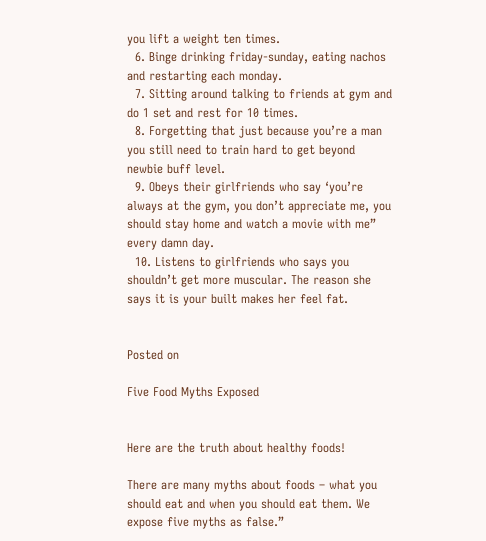you lift a weight ten times.
  6. Binge drinking friday-sunday, eating nachos and restarting each monday.
  7. Sitting around talking to friends at gym and do 1 set and rest for 10 times.
  8. Forgetting that just because you’re a man you still need to train hard to get beyond newbie buff level.
  9. Obeys their girlfriends who say ‘you’re always at the gym, you don’t appreciate me, you should stay home and watch a movie with me” every damn day.
  10. Listens to girlfriends who says you shouldn’t get more muscular. The reason she says it is your built makes her feel fat.


Posted on

Five Food Myths Exposed


Here are the truth about healthy foods!

There are many myths about foods – what you should eat and when you should eat them. We expose five myths as false.”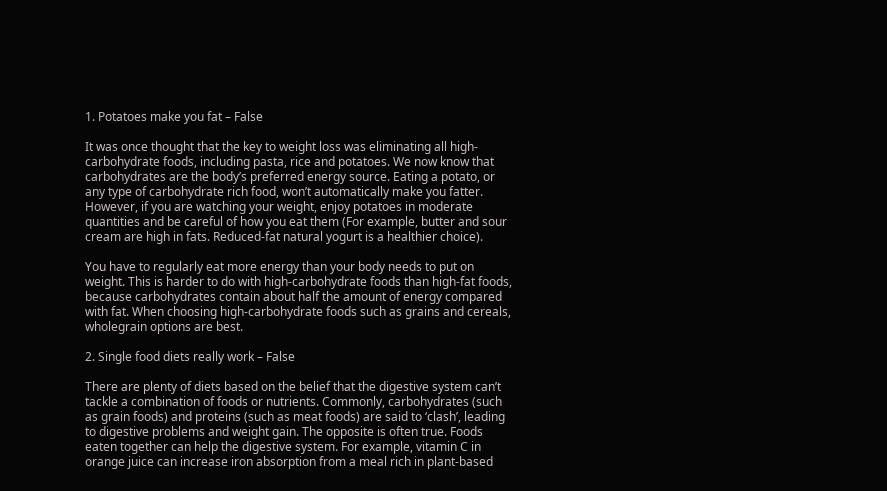1. Potatoes make you fat – False

It was once thought that the key to weight loss was eliminating all high-carbohydrate foods, including pasta, rice and potatoes. We now know that carbohydrates are the body’s preferred energy source. Eating a potato, or any type of carbohydrate rich food, won’t automatically make you fatter.
However, if you are watching your weight, enjoy potatoes in moderate quantities and be careful of how you eat them (For example, butter and sour cream are high in fats. Reduced-fat natural yogurt is a healthier choice).

You have to regularly eat more energy than your body needs to put on weight. This is harder to do with high-carbohydrate foods than high-fat foods, because carbohydrates contain about half the amount of energy compared with fat. When choosing high-carbohydrate foods such as grains and cereals, wholegrain options are best.

2. Single food diets really work – False

There are plenty of diets based on the belief that the digestive system can’t tackle a combination of foods or nutrients. Commonly, carbohydrates (such as grain foods) and proteins (such as meat foods) are said to ‘clash’, leading to digestive problems and weight gain. The opposite is often true. Foods eaten together can help the digestive system. For example, vitamin C in orange juice can increase iron absorption from a meal rich in plant-based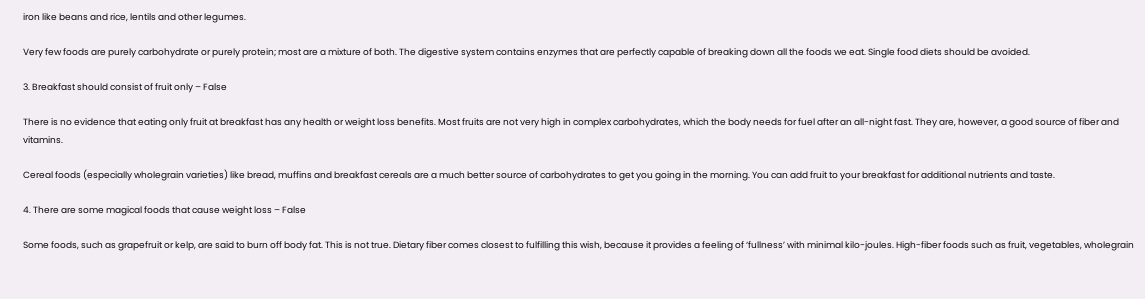iron like beans and rice, lentils and other legumes.

Very few foods are purely carbohydrate or purely protein; most are a mixture of both. The digestive system contains enzymes that are perfectly capable of breaking down all the foods we eat. Single food diets should be avoided.

3. Breakfast should consist of fruit only – False

There is no evidence that eating only fruit at breakfast has any health or weight loss benefits. Most fruits are not very high in complex carbohydrates, which the body needs for fuel after an all-night fast. They are, however, a good source of fiber and vitamins.

Cereal foods (especially wholegrain varieties) like bread, muffins and breakfast cereals are a much better source of carbohydrates to get you going in the morning. You can add fruit to your breakfast for additional nutrients and taste.

4. There are some magical foods that cause weight loss – False

Some foods, such as grapefruit or kelp, are said to burn off body fat. This is not true. Dietary fiber comes closest to fulfilling this wish, because it provides a feeling of ‘fullness’ with minimal kilo-joules. High-fiber foods such as fruit, vegetables, wholegrain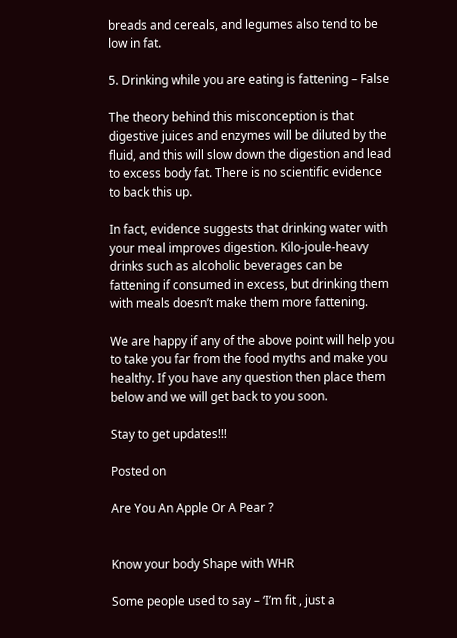breads and cereals, and legumes also tend to be low in fat.

5. Drinking while you are eating is fattening – False

The theory behind this misconception is that digestive juices and enzymes will be diluted by the fluid, and this will slow down the digestion and lead to excess body fat. There is no scientific evidence to back this up.

In fact, evidence suggests that drinking water with your meal improves digestion. Kilo-joule-heavy drinks such as alcoholic beverages can be fattening if consumed in excess, but drinking them with meals doesn’t make them more fattening.

We are happy if any of the above point will help you to take you far from the food myths and make you healthy. If you have any question then place them below and we will get back to you soon.

Stay to get updates!!!

Posted on

Are You An Apple Or A Pear ?


Know your body Shape with WHR

Some people used to say – ‘I’m fit , just a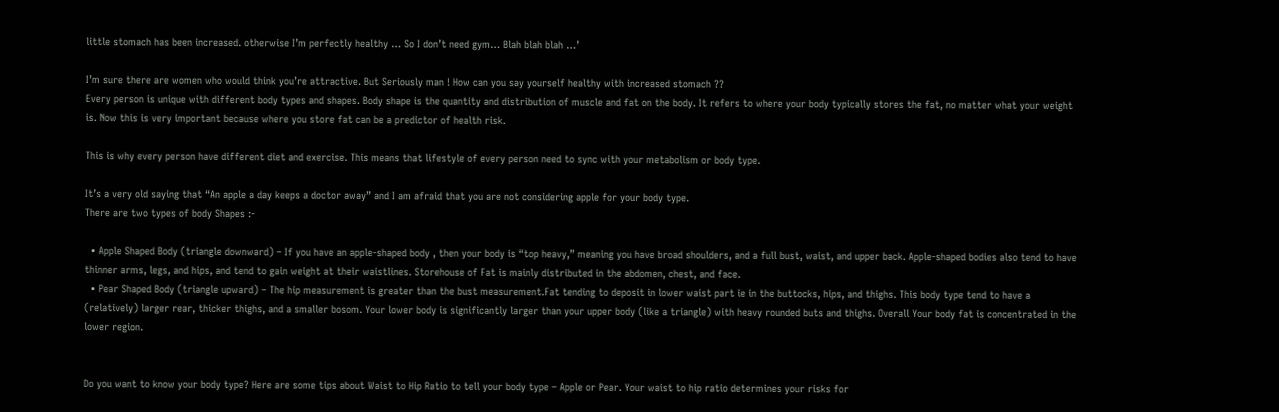little stomach has been increased. otherwise I’m perfectly healthy … So I don’t need gym… Blah blah blah …’

I’m sure there are women who would think you’re attractive. But Seriously man ! How can you say yourself healthy with increased stomach ??
Every person is unique with different body types and shapes. Body shape is the quantity and distribution of muscle and fat on the body. It refers to where your body typically stores the fat, no matter what your weight is. Now this is very important because where you store fat can be a predictor of health risk.

This is why every person have different diet and exercise. This means that lifestyle of every person need to sync with your metabolism or body type.

It’s a very old saying that “An apple a day keeps a doctor away” and I am afraid that you are not considering apple for your body type.
There are two types of body Shapes :-

  • Apple Shaped Body (triangle downward) – If you have an apple-shaped body , then your body is “top heavy,” meaning you have broad shoulders, and a full bust, waist, and upper back. Apple-shaped bodies also tend to have thinner arms, legs, and hips, and tend to gain weight at their waistlines. Storehouse of Fat is mainly distributed in the abdomen, chest, and face.
  • Pear Shaped Body (triangle upward) – The hip measurement is greater than the bust measurement.Fat tending to deposit in lower waist part ie in the buttocks, hips, and thighs. This body type tend to have a (relatively) larger rear, thicker thighs, and a smaller bosom. Your lower body is significantly larger than your upper body (like a triangle) with heavy rounded buts and thighs. Overall Your body fat is concentrated in the lower region.


Do you want to know your body type? Here are some tips about Waist to Hip Ratio to tell your body type – Apple or Pear. Your waist to hip ratio determines your risks for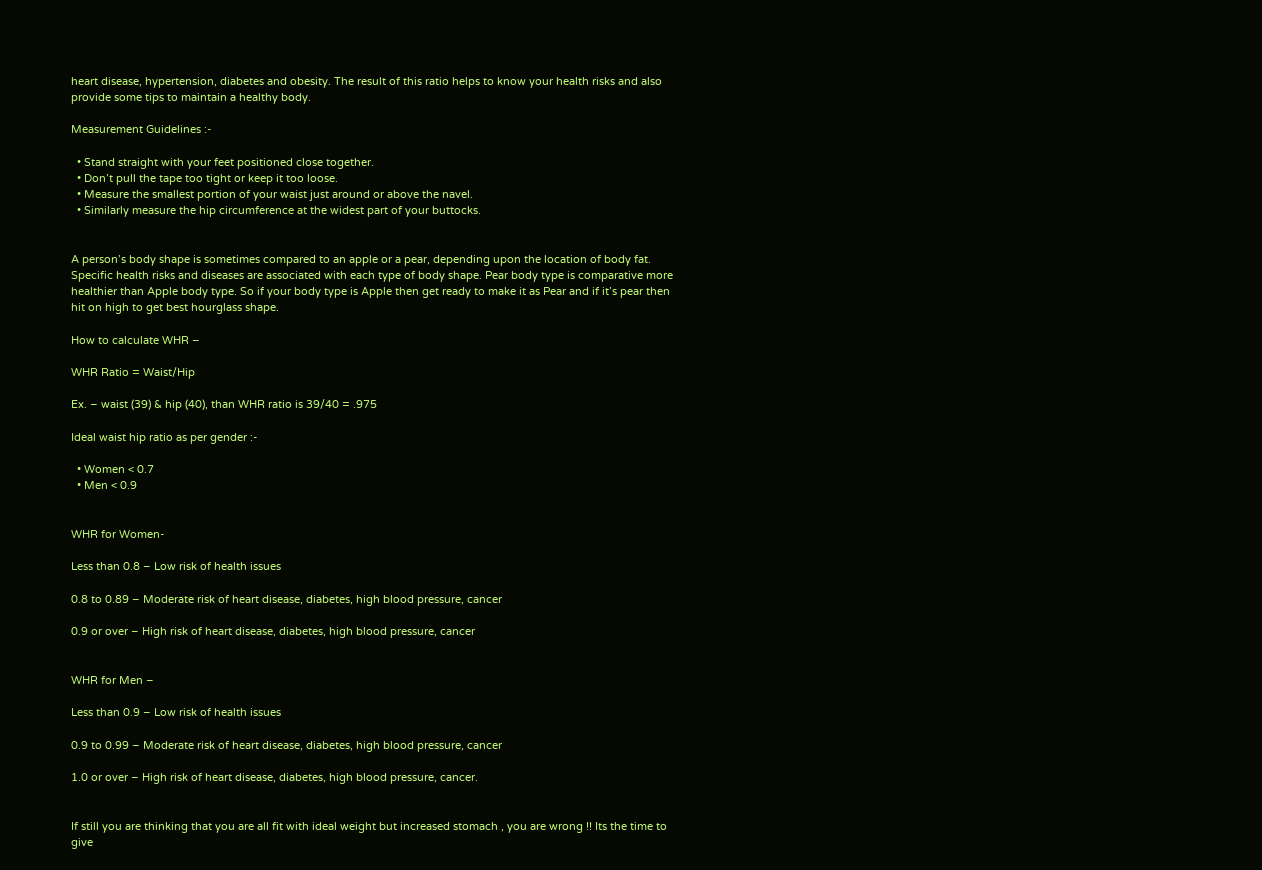heart disease, hypertension, diabetes and obesity. The result of this ratio helps to know your health risks and also provide some tips to maintain a healthy body.

Measurement Guidelines :-

  • Stand straight with your feet positioned close together.
  • Don’t pull the tape too tight or keep it too loose.
  • Measure the smallest portion of your waist just around or above the navel.
  • Similarly measure the hip circumference at the widest part of your buttocks.


A person’s body shape is sometimes compared to an apple or a pear, depending upon the location of body fat. Specific health risks and diseases are associated with each type of body shape. Pear body type is comparative more healthier than Apple body type. So if your body type is Apple then get ready to make it as Pear and if it’s pear then hit on high to get best hourglass shape.

How to calculate WHR –

WHR Ratio = Waist/Hip

Ex. – waist (39) & hip (40), than WHR ratio is 39/40 = .975

Ideal waist hip ratio as per gender :-

  • Women < 0.7
  • Men < 0.9


WHR for Women-

Less than 0.8 – Low risk of health issues

0.8 to 0.89 – Moderate risk of heart disease, diabetes, high blood pressure, cancer

0.9 or over – High risk of heart disease, diabetes, high blood pressure, cancer


WHR for Men –

Less than 0.9 – Low risk of health issues

0.9 to 0.99 – Moderate risk of heart disease, diabetes, high blood pressure, cancer

1.0 or over – High risk of heart disease, diabetes, high blood pressure, cancer.


If still you are thinking that you are all fit with ideal weight but increased stomach , you are wrong !! Its the time to give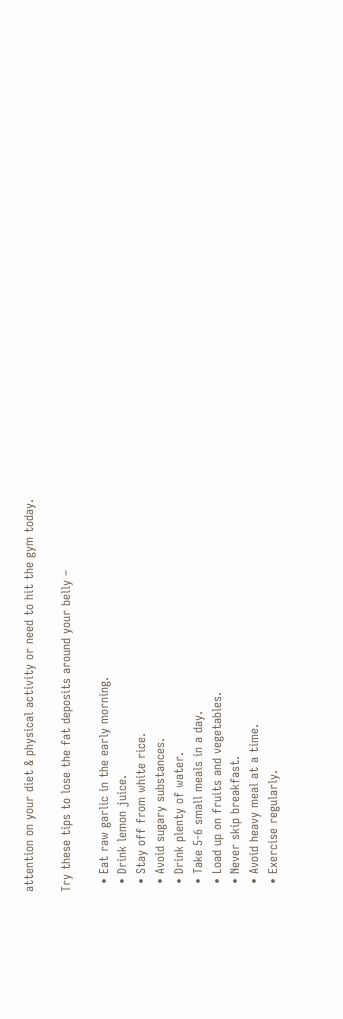attention on your diet & physical activity or need to hit the gym today.

Try these tips to lose the fat deposits around your belly –

  • Eat raw garlic in the early morning.
  • Drink lemon juice.
  • Stay off from white rice.
  • Avoid sugary substances.
  • Drink plenty of water.
  • Take 5-6 small meals in a day.
  • Load up on fruits and vegetables.
  • Never skip breakfast.
  • Avoid heavy meal at a time.
  • Exercise regularly.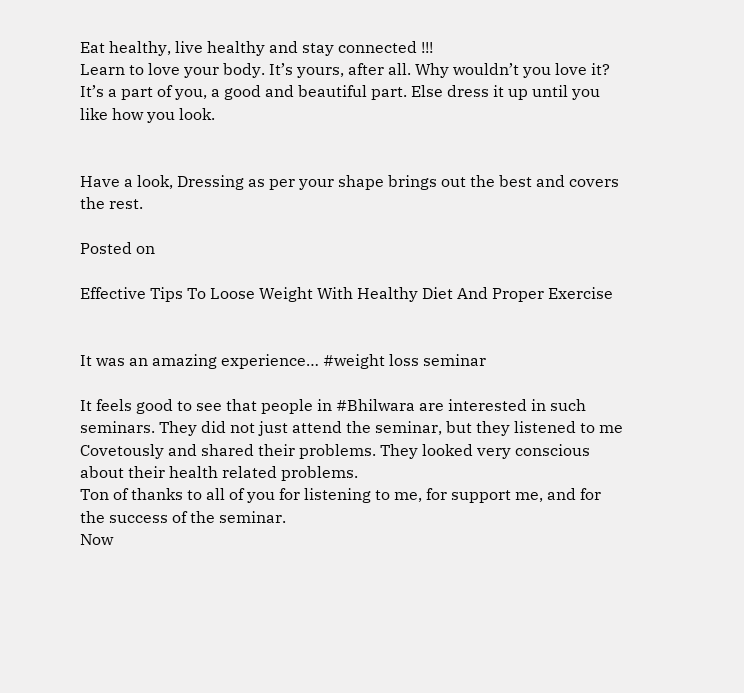Eat healthy, live healthy and stay connected !!!
Learn to love your body. It’s yours, after all. Why wouldn’t you love it? It’s a part of you, a good and beautiful part. Else dress it up until you like how you look.


Have a look, Dressing as per your shape brings out the best and covers the rest.

Posted on

Effective Tips To Loose Weight With Healthy Diet And Proper Exercise


It was an amazing experience… #weight loss seminar

It feels good to see that people in #Bhilwara are interested in such seminars. They did not just attend the seminar, but they listened to me Covetously and shared their problems. They looked very conscious about their health related problems.
Ton of thanks to all of you for listening to me, for support me, and for the success of the seminar.
Now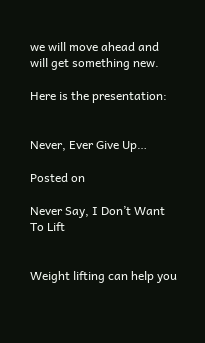we will move ahead and will get something new.

Here is the presentation:


Never, Ever Give Up…

Posted on

Never Say, I Don’t Want To Lift


Weight lifting can help you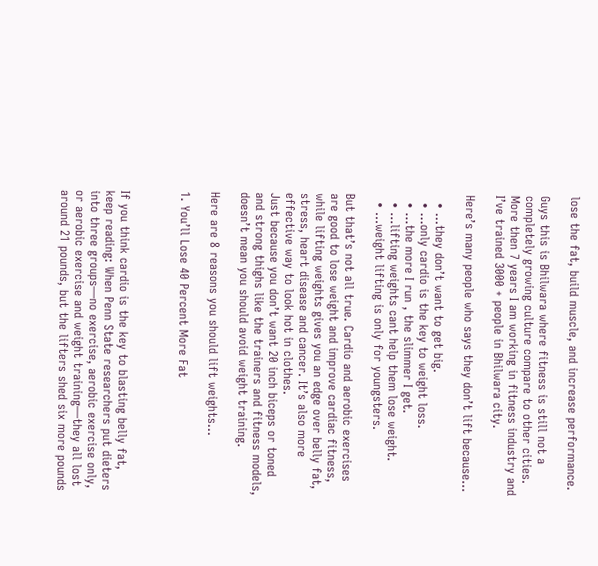lose the fat, build muscle, and increase performance.

Guys this is Bhilwara where fitness is still not a completely growing culture compare to other cities. More then 7 years I am working in fitness industry and I’ve trained 3000 + people in Bhilwara city.

Here’s many people who says they don’t lift because…

  • …they don’t want to get big.
  • …only cardio is the key to weight loss.
  • …the more I run , the slimmer I get.
  • …lifting weights cant help them lose weight.
  • …weight lifting is only for youngsters.

But that’s not all true. Cardio and aerobic exercises are good to lose weight and improve cardiac fitness, while lifting weights gives you an edge over belly fat, stress, heart disease and cancer. It’s also more effective way to look hot in clothes.
Just because you don’t want 20 inch biceps or toned and strong thighs like the trainers and fitness models, doesn’t mean you should avoid weight training.

Here are 8 reasons you should lift weights…

1. You’ll Lose 40 Percent More Fat



If you think cardio is the key to blasting belly fat, keep reading: When Penn State researchers put dieters into three groups—no exercise, aerobic exercise only, or aerobic exercise and weight training—they all lost around 21 pounds, but the lifters shed six more pounds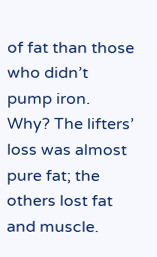of fat than those who didn’t pump iron. Why? The lifters’ loss was almost pure fat; the others lost fat and muscle.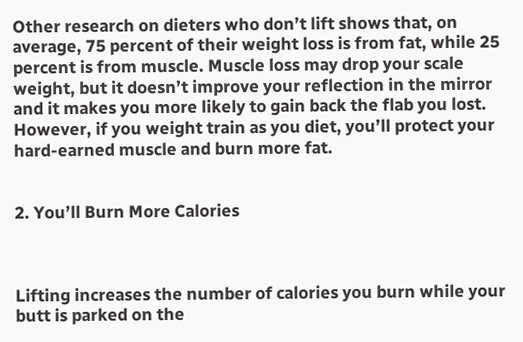Other research on dieters who don’t lift shows that, on average, 75 percent of their weight loss is from fat, while 25 percent is from muscle. Muscle loss may drop your scale weight, but it doesn’t improve your reflection in the mirror and it makes you more likely to gain back the flab you lost. However, if you weight train as you diet, you’ll protect your hard-earned muscle and burn more fat.


2. You’ll Burn More Calories



Lifting increases the number of calories you burn while your butt is parked on the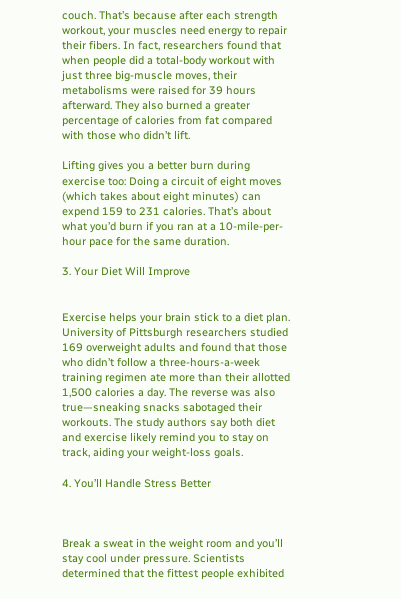couch. That’s because after each strength workout, your muscles need energy to repair their fibers. In fact, researchers found that when people did a total-body workout with just three big-muscle moves, their metabolisms were raised for 39 hours afterward. They also burned a greater percentage of calories from fat compared with those who didn’t lift.

Lifting gives you a better burn during exercise too: Doing a circuit of eight moves (which takes about eight minutes) can expend 159 to 231 calories. That’s about what you’d burn if you ran at a 10-mile-per-hour pace for the same duration.

3. Your Diet Will Improve


Exercise helps your brain stick to a diet plan. University of Pittsburgh researchers studied 169 overweight adults and found that those who didn’t follow a three-hours-a-week training regimen ate more than their allotted 1,500 calories a day. The reverse was also true—sneaking snacks sabotaged their workouts. The study authors say both diet and exercise likely remind you to stay on track, aiding your weight-loss goals.

4. You’ll Handle Stress Better



Break a sweat in the weight room and you’ll stay cool under pressure. Scientists determined that the fittest people exhibited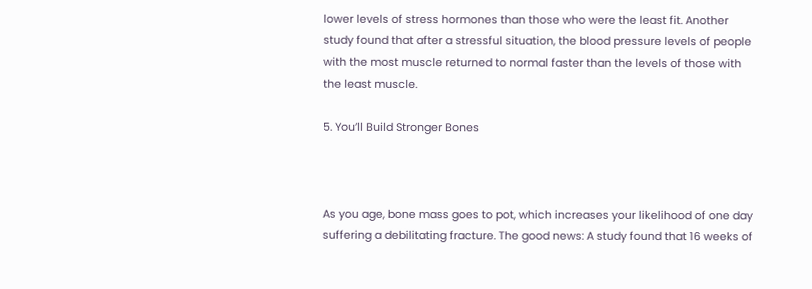lower levels of stress hormones than those who were the least fit. Another study found that after a stressful situation, the blood pressure levels of people with the most muscle returned to normal faster than the levels of those with the least muscle.

5. You’ll Build Stronger Bones



As you age, bone mass goes to pot, which increases your likelihood of one day suffering a debilitating fracture. The good news: A study found that 16 weeks of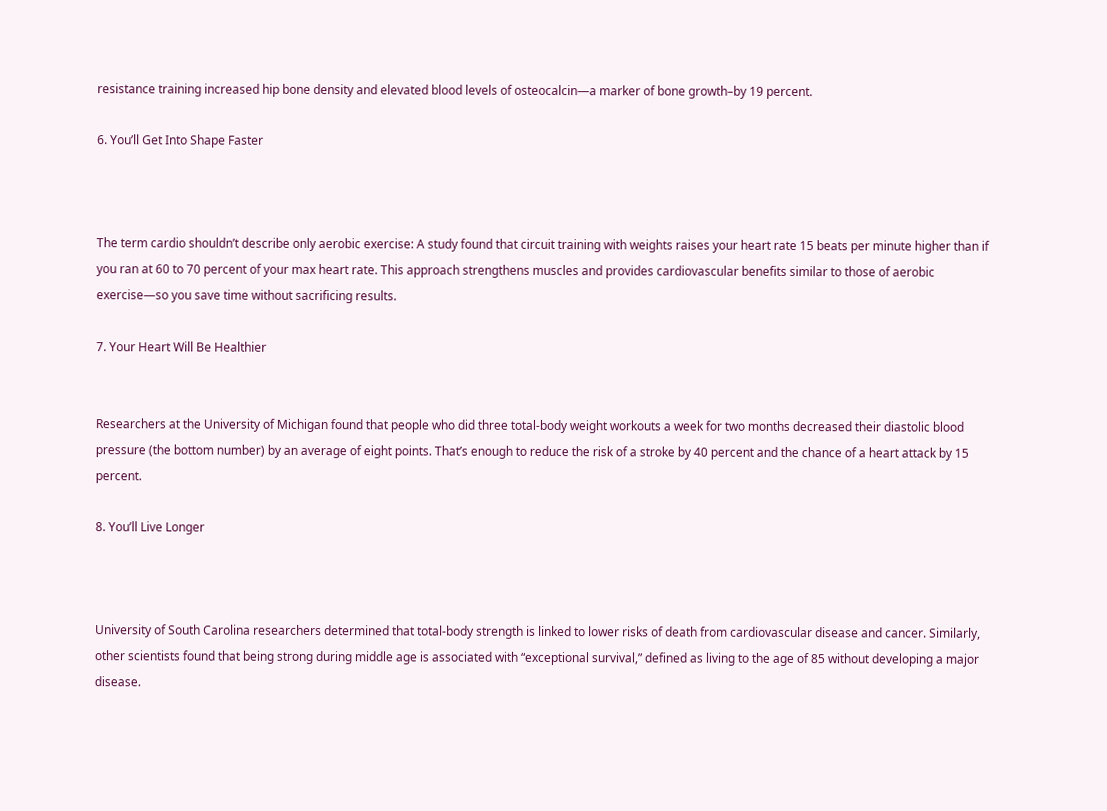resistance training increased hip bone density and elevated blood levels of osteocalcin—a marker of bone growth–by 19 percent.

6. You’ll Get Into Shape Faster



The term cardio shouldn’t describe only aerobic exercise: A study found that circuit training with weights raises your heart rate 15 beats per minute higher than if you ran at 60 to 70 percent of your max heart rate. This approach strengthens muscles and provides cardiovascular benefits similar to those of aerobic exercise—so you save time without sacrificing results.

7. Your Heart Will Be Healthier


Researchers at the University of Michigan found that people who did three total-body weight workouts a week for two months decreased their diastolic blood pressure (the bottom number) by an average of eight points. That’s enough to reduce the risk of a stroke by 40 percent and the chance of a heart attack by 15 percent.

8. You’ll Live Longer



University of South Carolina researchers determined that total-body strength is linked to lower risks of death from cardiovascular disease and cancer. Similarly, other scientists found that being strong during middle age is associated with “exceptional survival,” defined as living to the age of 85 without developing a major disease.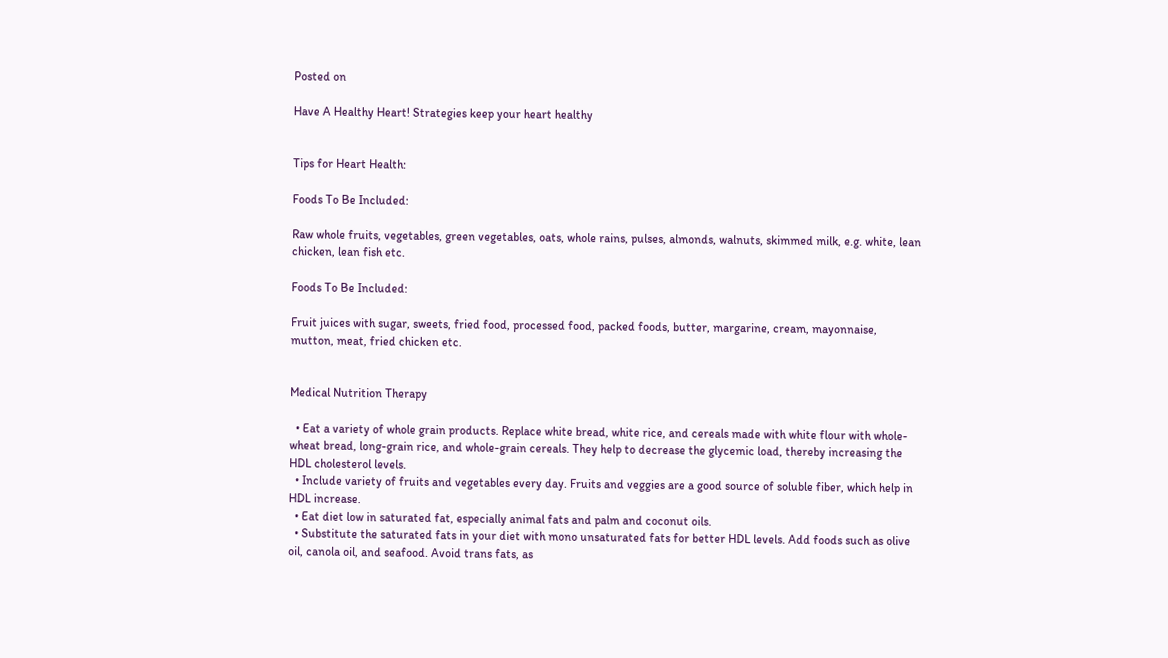Posted on

Have A Healthy Heart! Strategies keep your heart healthy


Tips for Heart Health:

Foods To Be Included:

Raw whole fruits, vegetables, green vegetables, oats, whole rains, pulses, almonds, walnuts, skimmed milk, e.g. white, lean chicken, lean fish etc.

Foods To Be Included:

Fruit juices with sugar, sweets, fried food, processed food, packed foods, butter, margarine, cream, mayonnaise, mutton, meat, fried chicken etc.


Medical Nutrition Therapy

  • Eat a variety of whole grain products. Replace white bread, white rice, and cereals made with white flour with whole-wheat bread, long-grain rice, and whole-grain cereals. They help to decrease the glycemic load, thereby increasing the HDL cholesterol levels.
  • Include variety of fruits and vegetables every day. Fruits and veggies are a good source of soluble fiber, which help in HDL increase.
  • Eat diet low in saturated fat, especially animal fats and palm and coconut oils.
  • Substitute the saturated fats in your diet with mono unsaturated fats for better HDL levels. Add foods such as olive oil, canola oil, and seafood. Avoid trans fats, as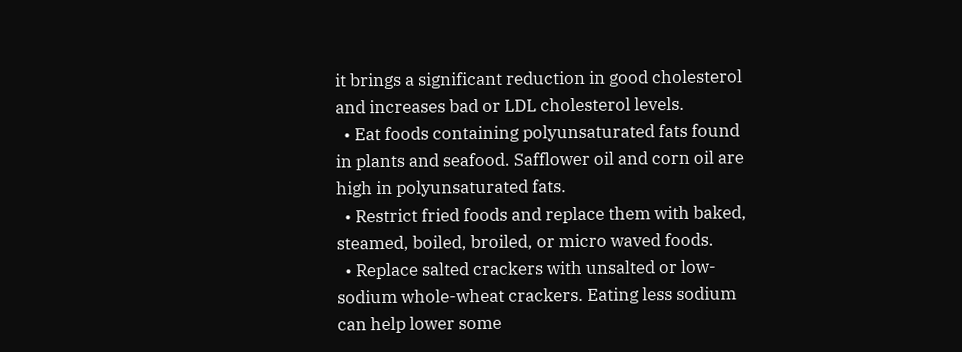it brings a significant reduction in good cholesterol and increases bad or LDL cholesterol levels.
  • Eat foods containing polyunsaturated fats found in plants and seafood. Safflower oil and corn oil are high in polyunsaturated fats.
  • Restrict fried foods and replace them with baked, steamed, boiled, broiled, or micro waved foods.
  • Replace salted crackers with unsalted or low-sodium whole-wheat crackers. Eating less sodium can help lower some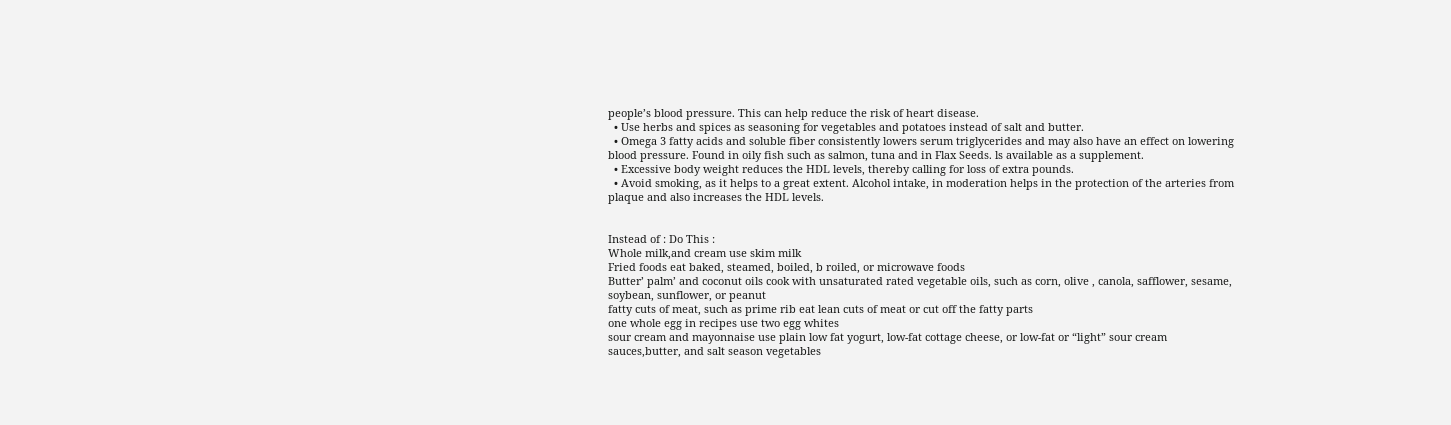people’s blood pressure. This can help reduce the risk of heart disease.
  • Use herbs and spices as seasoning for vegetables and potatoes instead of salt and butter.
  • Omega 3 fatty acids and soluble fiber consistently lowers serum triglycerides and may also have an effect on lowering blood pressure. Found in oily fish such as salmon, tuna and in Flax Seeds. ls available as a supplement.
  • Excessive body weight reduces the HDL levels, thereby calling for loss of extra pounds.
  • Avoid smoking, as it helps to a great extent. Alcohol intake, in moderation helps in the protection of the arteries from plaque and also increases the HDL levels.


Instead of : Do This :
Whole milk,and cream use skim milk
Fried foods eat baked, steamed, boiled, b roiled, or microwave foods
Butter’ palm’ and coconut oils cook with unsaturated rated vegetable oils, such as corn, olive , canola, safflower, sesame, soybean, sunflower, or peanut
fatty cuts of meat, such as prime rib eat lean cuts of meat or cut off the fatty parts
one whole egg in recipes use two egg whites
sour cream and mayonnaise use plain low fat yogurt, low-fat cottage cheese, or low-fat or “light” sour cream
sauces,butter, and salt season vegetables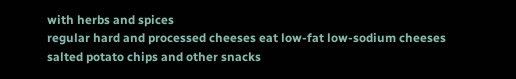with herbs and spices
regular hard and processed cheeses eat low-fat low-sodium cheeses
salted potato chips and other snacks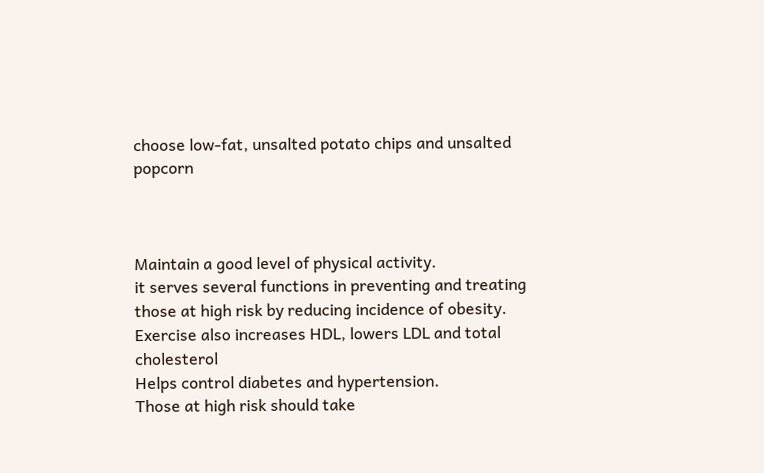choose low-fat, unsalted potato chips and unsalted popcorn



Maintain a good level of physical activity.
it serves several functions in preventing and treating those at high risk by reducing incidence of obesity.
Exercise also increases HDL, lowers LDL and total cholesterol
Helps control diabetes and hypertension.
Those at high risk should take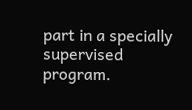part in a specially supervised program.